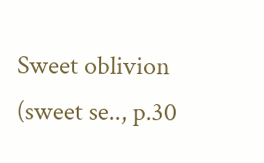Sweet oblivion (sweet se.., p.30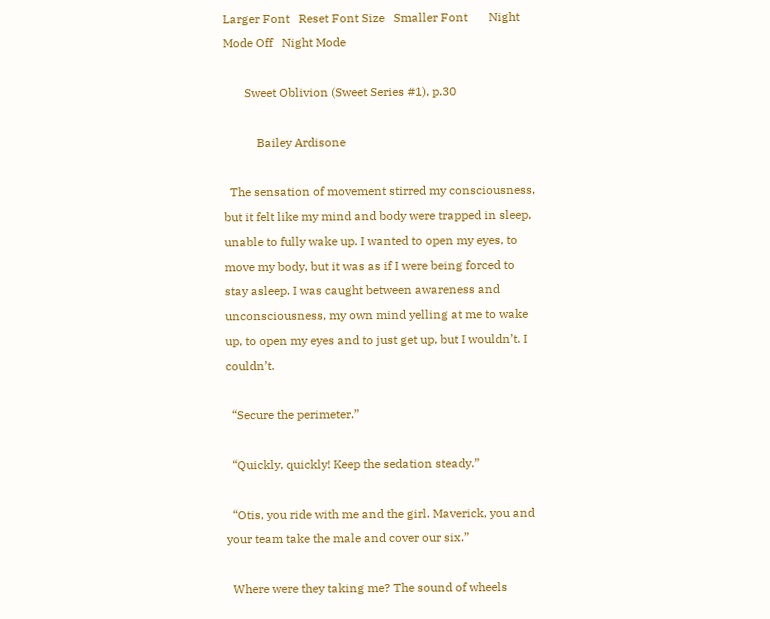Larger Font   Reset Font Size   Smaller Font       Night Mode Off   Night Mode

       Sweet Oblivion (Sweet Series #1), p.30

           Bailey Ardisone

  The sensation of movement stirred my consciousness, but it felt like my mind and body were trapped in sleep, unable to fully wake up. I wanted to open my eyes, to move my body, but it was as if I were being forced to stay asleep. I was caught between awareness and unconsciousness, my own mind yelling at me to wake up, to open my eyes and to just get up, but I wouldn’t. I couldn’t.

  “Secure the perimeter.”

  “Quickly, quickly! Keep the sedation steady.”

  “Otis, you ride with me and the girl. Maverick, you and your team take the male and cover our six.”

  Where were they taking me? The sound of wheels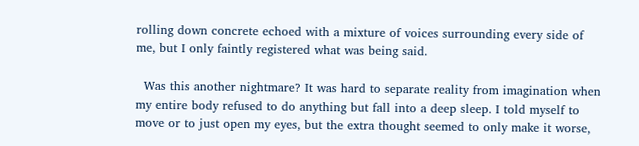rolling down concrete echoed with a mixture of voices surrounding every side of me, but I only faintly registered what was being said.

  Was this another nightmare? It was hard to separate reality from imagination when my entire body refused to do anything but fall into a deep sleep. I told myself to move or to just open my eyes, but the extra thought seemed to only make it worse,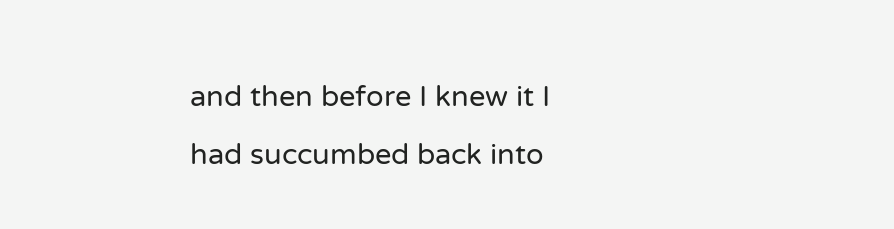and then before I knew it I had succumbed back into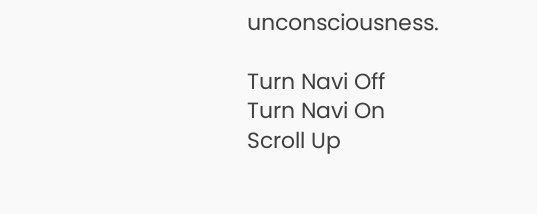unconsciousness.

Turn Navi Off
Turn Navi On
Scroll Up